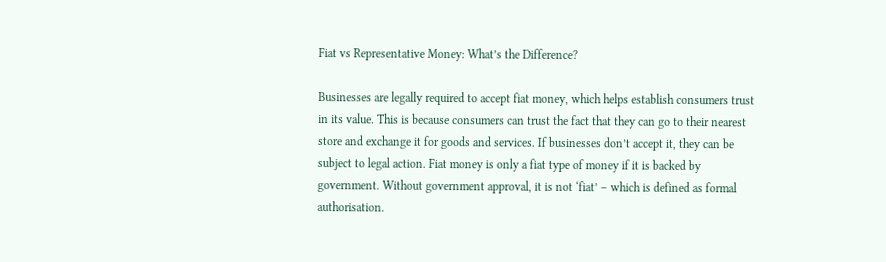Fiat vs Representative Money: What’s the Difference?

Businesses are legally required to accept fiat money, which helps establish consumers trust in its value. This is because consumers can trust the fact that they can go to their nearest store and exchange it for goods and services. If businesses don’t accept it, they can be subject to legal action. Fiat money is only a fiat type of money if it is backed by government. Without government approval, it is not ‘fiat’ – which is defined as formal authorisation.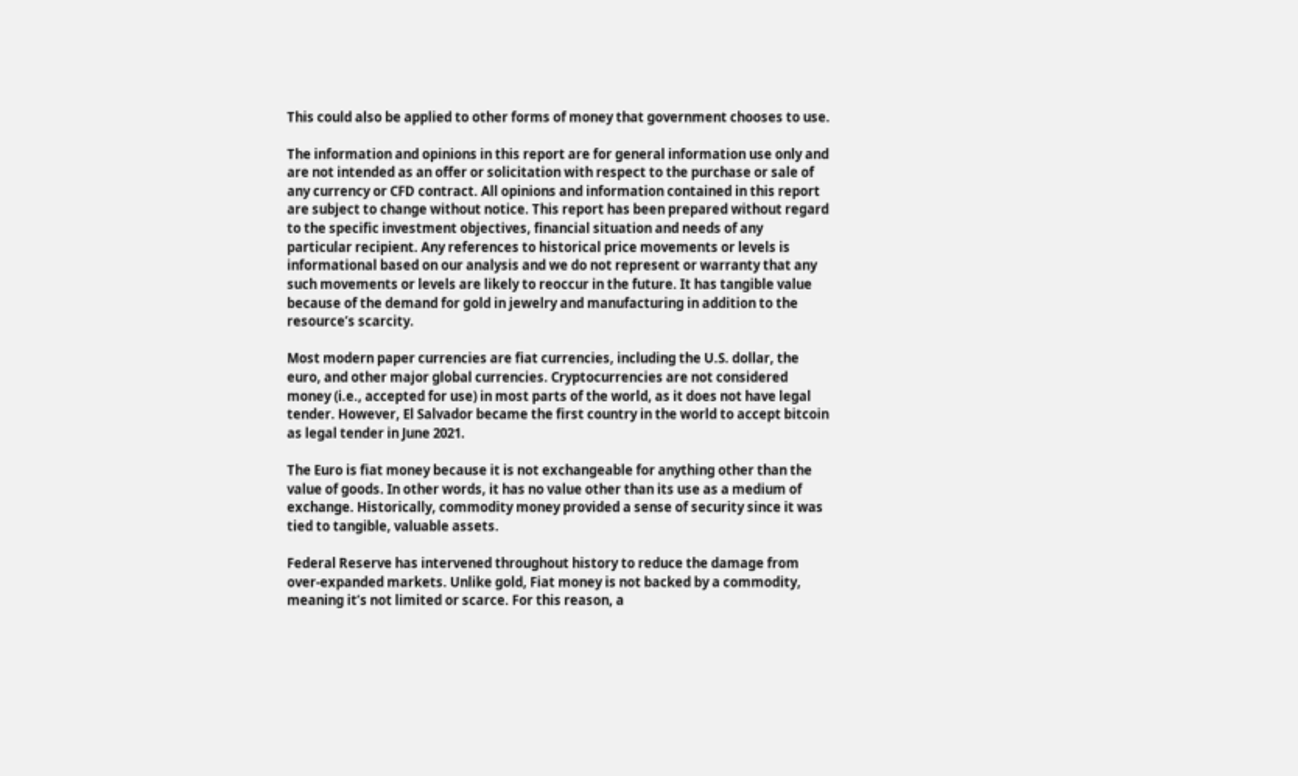This could also be applied to other forms of money that government chooses to use.

The information and opinions in this report are for general information use only and are not intended as an offer or solicitation with respect to the purchase or sale of any currency or CFD contract. All opinions and information contained in this report are subject to change without notice. This report has been prepared without regard to the specific investment objectives, financial situation and needs of any particular recipient. Any references to historical price movements or levels is informational based on our analysis and we do not represent or warranty that any such movements or levels are likely to reoccur in the future. It has tangible value because of the demand for gold in jewelry and manufacturing in addition to the resource’s scarcity.

Most modern paper currencies are fiat currencies, including the U.S. dollar, the euro, and other major global currencies. Cryptocurrencies are not considered money (i.e., accepted for use) in most parts of the world, as it does not have legal tender. However, El Salvador became the first country in the world to accept bitcoin as legal tender in June 2021.

The Euro is fiat money because it is not exchangeable for anything other than the value of goods. In other words, it has no value other than its use as a medium of exchange. Historically, commodity money provided a sense of security since it was tied to tangible, valuable assets.

Federal Reserve has intervened throughout history to reduce the damage from over-expanded markets. Unlike gold, Fiat money is not backed by a commodity, meaning it’s not limited or scarce. For this reason, a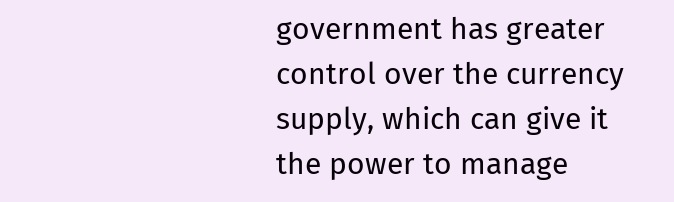government has greater control over the currency supply, which can give it the power to manage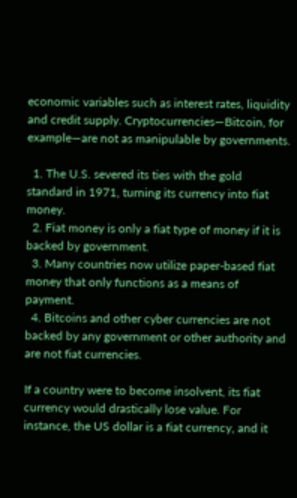economic variables such as interest rates, liquidity and credit supply. Cryptocurrencies—Bitcoin, for example—are not as manipulable by governments.

  1. The U.S. severed its ties with the gold standard in 1971, turning its currency into fiat money.
  2. Fiat money is only a fiat type of money if it is backed by government.
  3. Many countries now utilize paper-based fiat money that only functions as a means of payment.
  4. Bitcoins and other cyber currencies are not backed by any government or other authority and are not fiat currencies.

If a country were to become insolvent, its fiat currency would drastically lose value. For instance, the US dollar is a fiat currency, and it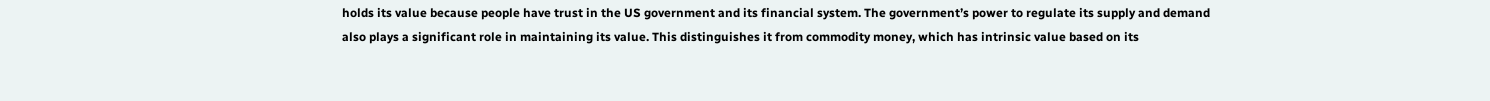holds its value because people have trust in the US government and its financial system. The government’s power to regulate its supply and demand also plays a significant role in maintaining its value. This distinguishes it from commodity money, which has intrinsic value based on its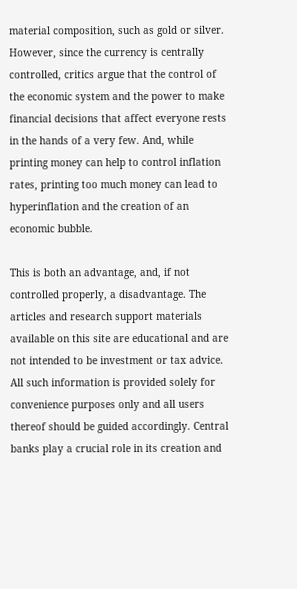material composition, such as gold or silver. However, since the currency is centrally controlled, critics argue that the control of the economic system and the power to make financial decisions that affect everyone rests in the hands of a very few. And, while printing money can help to control inflation rates, printing too much money can lead to hyperinflation and the creation of an economic bubble.

This is both an advantage, and, if not controlled properly, a disadvantage. The articles and research support materials available on this site are educational and are not intended to be investment or tax advice. All such information is provided solely for convenience purposes only and all users thereof should be guided accordingly. Central banks play a crucial role in its creation and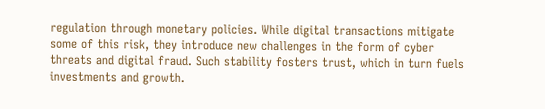regulation through monetary policies. While digital transactions mitigate some of this risk, they introduce new challenges in the form of cyber threats and digital fraud. Such stability fosters trust, which in turn fuels investments and growth.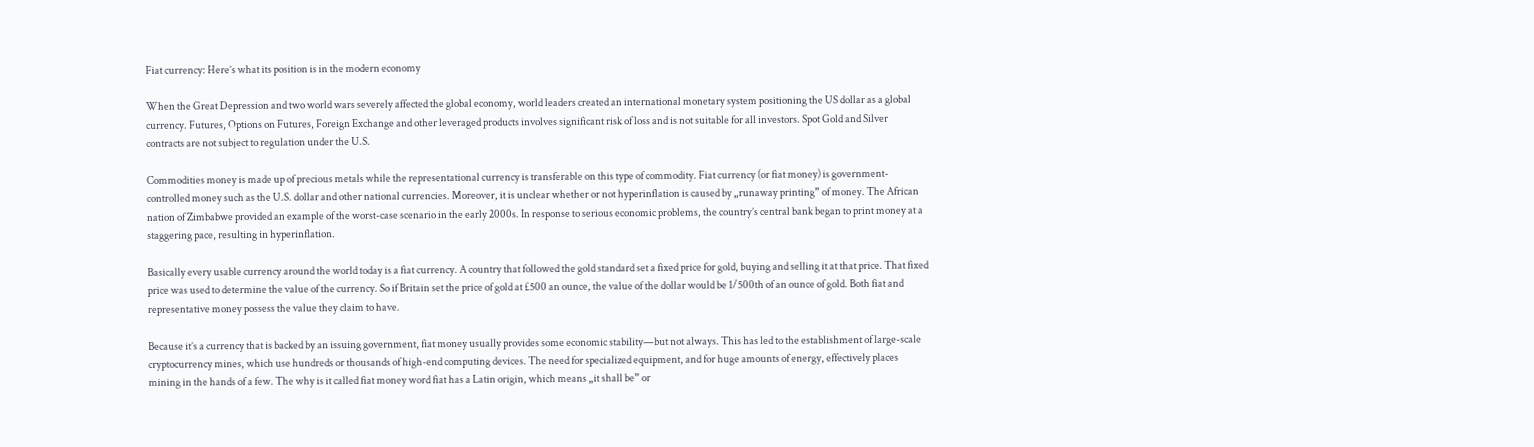Fiat currency: Here’s what its position is in the modern economy

When the Great Depression and two world wars severely affected the global economy, world leaders created an international monetary system positioning the US dollar as a global currency. Futures, Options on Futures, Foreign Exchange and other leveraged products involves significant risk of loss and is not suitable for all investors. Spot Gold and Silver contracts are not subject to regulation under the U.S.

Commodities money is made up of precious metals while the representational currency is transferable on this type of commodity. Fiat currency (or fiat money) is government-controlled money such as the U.S. dollar and other national currencies. Moreover, it is unclear whether or not hyperinflation is caused by „runaway printing” of money. The African nation of Zimbabwe provided an example of the worst-case scenario in the early 2000s. In response to serious economic problems, the country’s central bank began to print money at a staggering pace, resulting in hyperinflation.

Basically every usable currency around the world today is a fiat currency. A country that followed the gold standard set a fixed price for gold, buying and selling it at that price. That fixed price was used to determine the value of the currency. So if Britain set the price of gold at £500 an ounce, the value of the dollar would be 1/500th of an ounce of gold. Both fiat and representative money possess the value they claim to have.

Because it’s a currency that is backed by an issuing government, fiat money usually provides some economic stability—but not always. This has led to the establishment of large-scale cryptocurrency mines, which use hundreds or thousands of high-end computing devices. The need for specialized equipment, and for huge amounts of energy, effectively places mining in the hands of a few. The why is it called fiat money word fiat has a Latin origin, which means „it shall be” or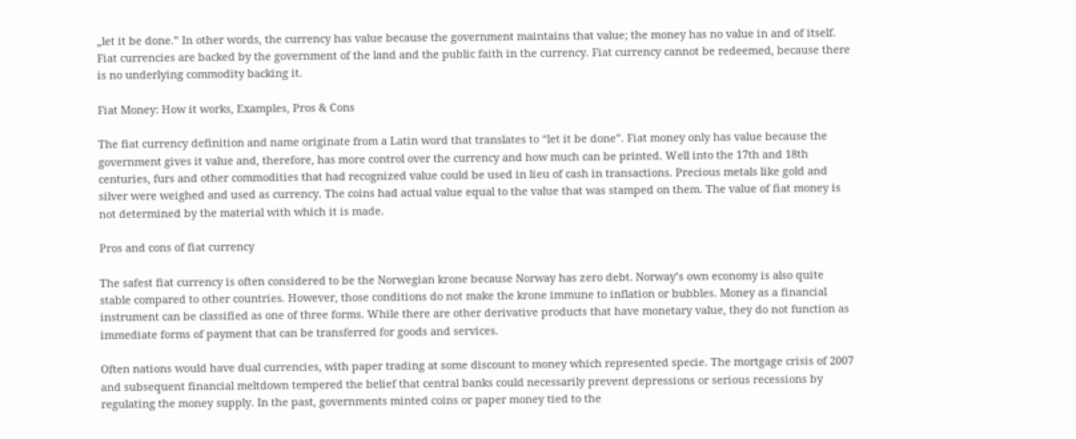„let it be done.” In other words, the currency has value because the government maintains that value; the money has no value in and of itself. Fiat currencies are backed by the government of the land and the public faith in the currency. Fiat currency cannot be redeemed, because there is no underlying commodity backing it.

Fiat Money: How it works, Examples, Pros & Cons

The fiat currency definition and name originate from a Latin word that translates to “let it be done”. Fiat money only has value because the government gives it value and, therefore, has more control over the currency and how much can be printed. Well into the 17th and 18th centuries, furs and other commodities that had recognized value could be used in lieu of cash in transactions. Precious metals like gold and silver were weighed and used as currency. The coins had actual value equal to the value that was stamped on them. The value of fiat money is not determined by the material with which it is made.

Pros and cons of fiat currency

The safest fiat currency is often considered to be the Norwegian krone because Norway has zero debt. Norway’s own economy is also quite stable compared to other countries. However, those conditions do not make the krone immune to inflation or bubbles. Money as a financial instrument can be classified as one of three forms. While there are other derivative products that have monetary value, they do not function as immediate forms of payment that can be transferred for goods and services.

Often nations would have dual currencies, with paper trading at some discount to money which represented specie. The mortgage crisis of 2007 and subsequent financial meltdown tempered the belief that central banks could necessarily prevent depressions or serious recessions by regulating the money supply. In the past, governments minted coins or paper money tied to the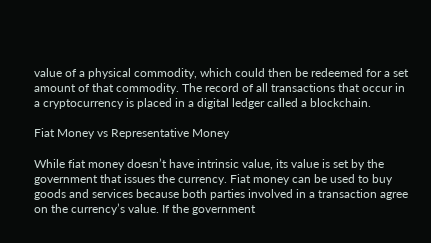value of a physical commodity, which could then be redeemed for a set amount of that commodity. The record of all transactions that occur in a cryptocurrency is placed in a digital ledger called a blockchain.

Fiat Money vs Representative Money

While fiat money doesn’t have intrinsic value, its value is set by the government that issues the currency. Fiat money can be used to buy goods and services because both parties involved in a transaction agree on the currency’s value. If the government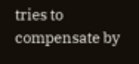tries to compensate by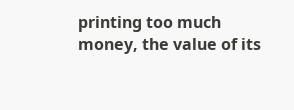printing too much money, the value of its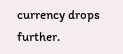currency drops further.